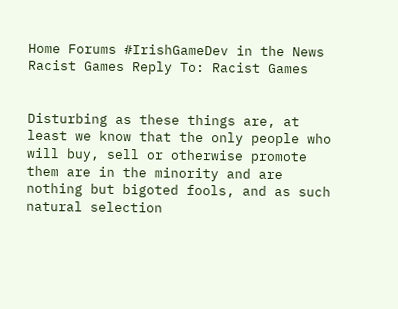Home Forums #IrishGameDev in the News Racist Games Reply To: Racist Games


Disturbing as these things are, at least we know that the only people who will buy, sell or otherwise promote them are in the minority and are nothing but bigoted fools, and as such natural selection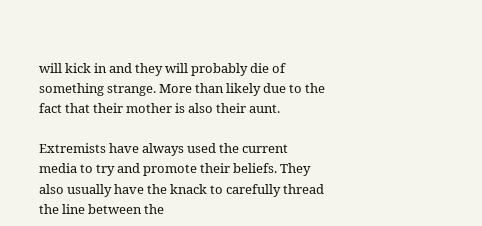will kick in and they will probably die of something strange. More than likely due to the fact that their mother is also their aunt.

Extremists have always used the current media to try and promote their beliefs. They also usually have the knack to carefully thread the line between the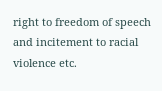right to freedom of speech and incitement to racial violence etc.